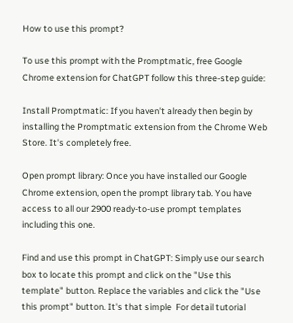How to use this prompt?

To use this prompt with the Promptmatic, free Google Chrome extension for ChatGPT follow this three-step guide:

Install Promptmatic: If you haven't already then begin by installing the Promptmatic extension from the Chrome Web Store. It's completely free.

Open prompt library: Once you have installed our Google Chrome extension, open the prompt library tab. You have access to all our 2900 ready-to-use prompt templates including this one.

Find and use this prompt in ChatGPT: Simply use our search box to locate this prompt and click on the "Use this template" button. Replace the variables and click the "Use this prompt" button. It's that simple  For detail tutorial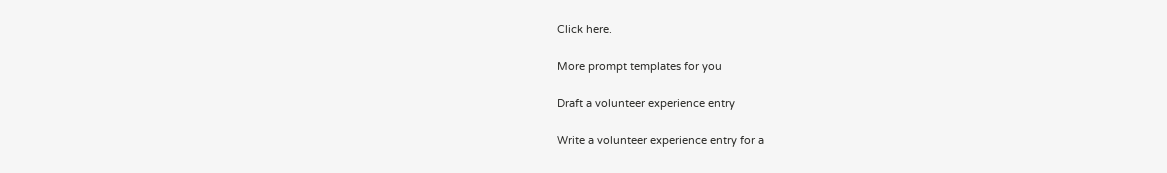Click here.

More prompt templates for you

Draft a volunteer experience entry

Write a volunteer experience entry for a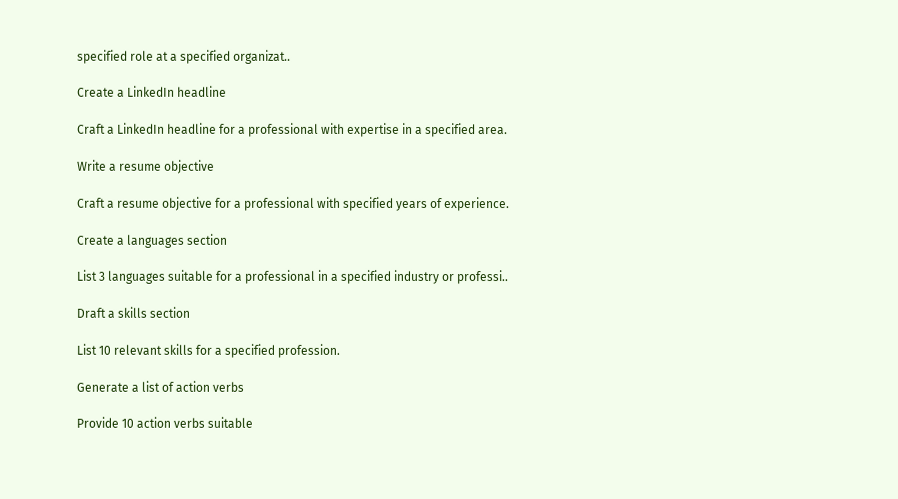specified role at a specified organizat..

Create a LinkedIn headline

Craft a LinkedIn headline for a professional with expertise in a specified area.

Write a resume objective

Craft a resume objective for a professional with specified years of experience.

Create a languages section

List 3 languages suitable for a professional in a specified industry or professi..

Draft a skills section

List 10 relevant skills for a specified profession.

Generate a list of action verbs

Provide 10 action verbs suitable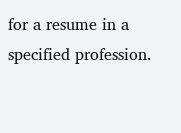for a resume in a specified profession.